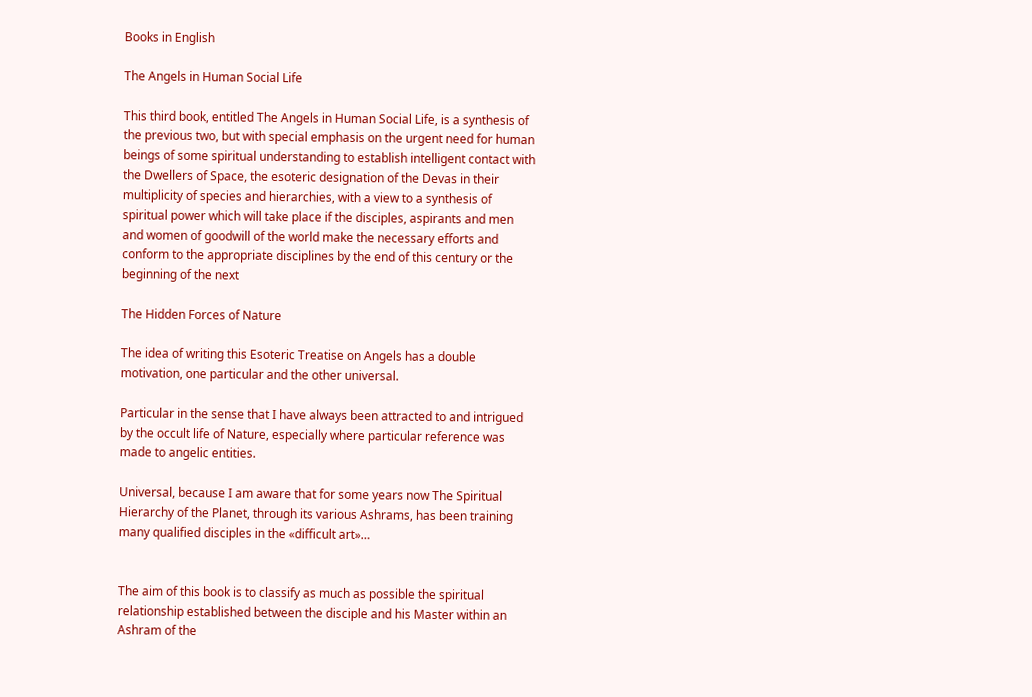Books in English

The Angels in Human Social Life

This third book, entitled The Angels in Human Social Life, is a synthesis of the previous two, but with special emphasis on the urgent need for human beings of some spiritual understanding to establish intelligent contact with the Dwellers of Space, the esoteric designation of the Devas in their multiplicity of species and hierarchies, with a view to a synthesis of spiritual power which will take place if the disciples, aspirants and men and women of goodwill of the world make the necessary efforts and conform to the appropriate disciplines by the end of this century or the beginning of the next

The Hidden Forces of Nature

The idea of writing this Esoteric Treatise on Angels has a double motivation, one particular and the other universal.

Particular in the sense that I have always been attracted to and intrigued by the occult life of Nature, especially where particular reference was made to angelic entities.

Universal, because I am aware that for some years now The Spiritual Hierarchy of the Planet, through its various Ashrams, has been training many qualified disciples in the «difficult art»…


The aim of this book is to classify as much as possible the spiritual relationship established between the disciple and his Master within an Ashram of the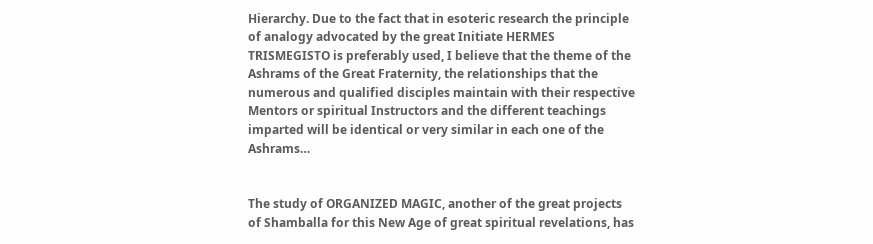Hierarchy. Due to the fact that in esoteric research the principle of analogy advocated by the great Initiate HERMES TRISMEGISTO is preferably used, I believe that the theme of the Ashrams of the Great Fraternity, the relationships that the numerous and qualified disciples maintain with their respective Mentors or spiritual Instructors and the different teachings imparted will be identical or very similar in each one of the Ashrams…


The study of ORGANIZED MAGIC, another of the great projects of Shamballa for this New Age of great spiritual revelations, has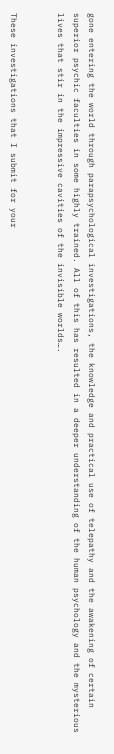gone entering the world through parapsychological investigations, the knowledge and practical use of telepathy and the awakening of certain superior psychic faculties in some highly trained. All of this has resulted in a deeper understanding of the human psychology and the mysterious lives that stir in the impressive cavities of the invisible worlds….


These investigations that I submit for your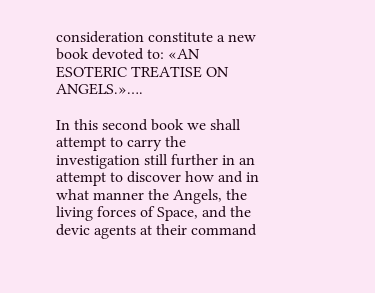consideration constitute a new book devoted to: «AN ESOTERIC TREATISE ON ANGELS.»….

In this second book we shall attempt to carry the investigation still further in an attempt to discover how and in what manner the Angels, the living forces of Space, and the devic agents at their command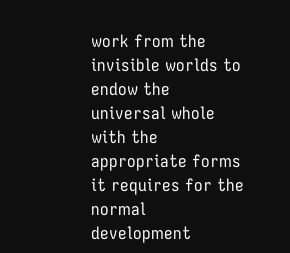work from the invisible worlds to endow the universal whole with the appropriate forms it requires for the normal development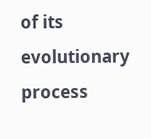of its evolutionary process